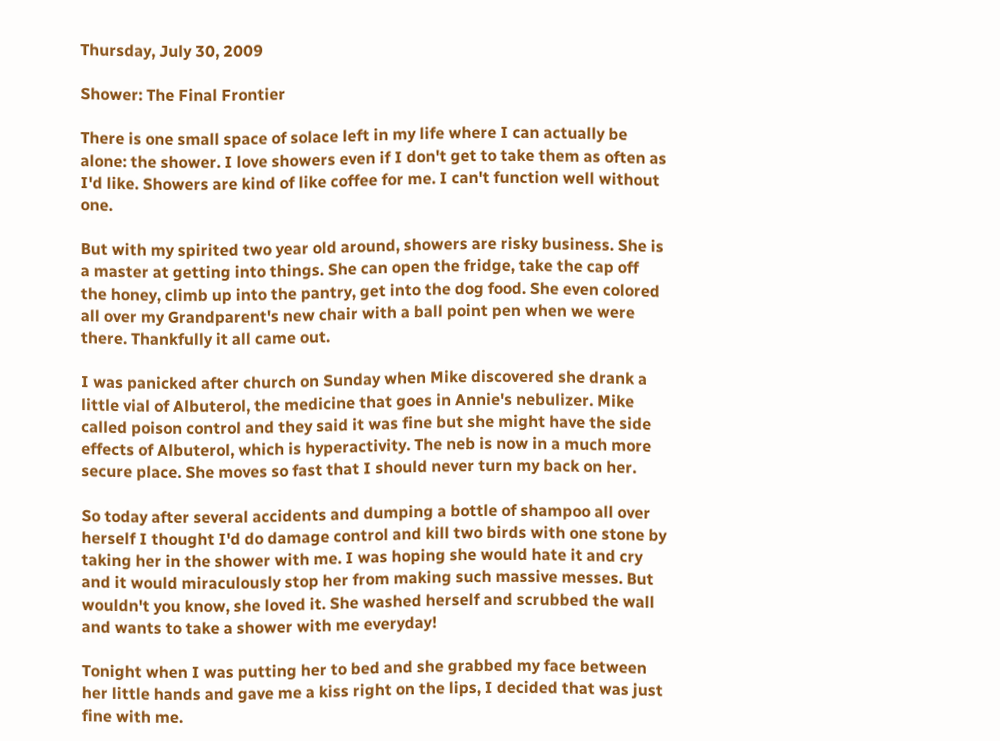Thursday, July 30, 2009

Shower: The Final Frontier

There is one small space of solace left in my life where I can actually be alone: the shower. I love showers even if I don't get to take them as often as I'd like. Showers are kind of like coffee for me. I can't function well without one.

But with my spirited two year old around, showers are risky business. She is a master at getting into things. She can open the fridge, take the cap off the honey, climb up into the pantry, get into the dog food. She even colored all over my Grandparent's new chair with a ball point pen when we were there. Thankfully it all came out.

I was panicked after church on Sunday when Mike discovered she drank a little vial of Albuterol, the medicine that goes in Annie's nebulizer. Mike called poison control and they said it was fine but she might have the side effects of Albuterol, which is hyperactivity. The neb is now in a much more secure place. She moves so fast that I should never turn my back on her.

So today after several accidents and dumping a bottle of shampoo all over herself I thought I'd do damage control and kill two birds with one stone by taking her in the shower with me. I was hoping she would hate it and cry and it would miraculously stop her from making such massive messes. But wouldn't you know, she loved it. She washed herself and scrubbed the wall and wants to take a shower with me everyday!

Tonight when I was putting her to bed and she grabbed my face between her little hands and gave me a kiss right on the lips, I decided that was just fine with me.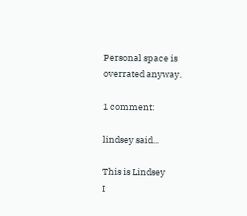Personal space is overrated anyway.

1 comment:

lindsey said...

This is Lindsey
I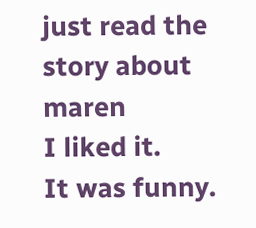just read the story about maren
I liked it.
It was funny.